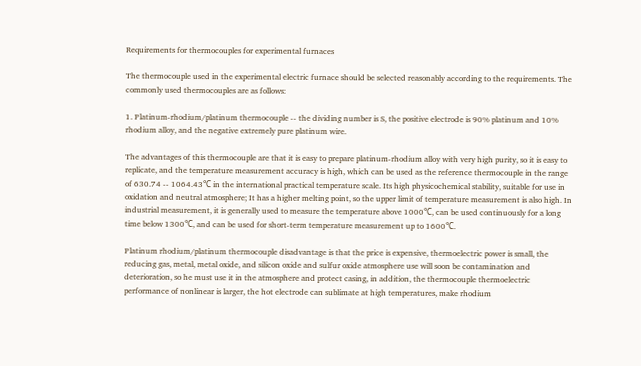Requirements for thermocouples for experimental furnaces

The thermocouple used in the experimental electric furnace should be selected reasonably according to the requirements. The commonly used thermocouples are as follows:

1. Platinum-rhodium/platinum thermocouple -- the dividing number is S, the positive electrode is 90% platinum and 10% rhodium alloy, and the negative extremely pure platinum wire.

The advantages of this thermocouple are that it is easy to prepare platinum-rhodium alloy with very high purity, so it is easy to replicate, and the temperature measurement accuracy is high, which can be used as the reference thermocouple in the range of 630.74 -- 1064.43℃ in the international practical temperature scale. Its high physicochemical stability, suitable for use in oxidation and neutral atmosphere; It has a higher melting point, so the upper limit of temperature measurement is also high. In industrial measurement, it is generally used to measure the temperature above 1000℃, can be used continuously for a long time below 1300℃, and can be used for short-term temperature measurement up to 1600℃.

Platinum rhodium/platinum thermocouple disadvantage is that the price is expensive, thermoelectric power is small, the reducing gas, metal, metal oxide, and silicon oxide and sulfur oxide atmosphere use will soon be contamination and deterioration, so he must use it in the atmosphere and protect casing, in addition, the thermocouple thermoelectric performance of nonlinear is larger, the hot electrode can sublimate at high temperatures, make rhodium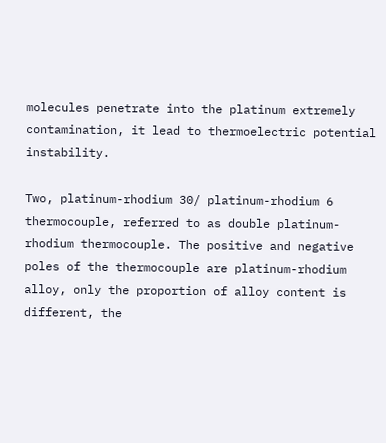molecules penetrate into the platinum extremely contamination, it lead to thermoelectric potential instability.

Two, platinum-rhodium 30/ platinum-rhodium 6 thermocouple, referred to as double platinum-rhodium thermocouple. The positive and negative poles of the thermocouple are platinum-rhodium alloy, only the proportion of alloy content is different, the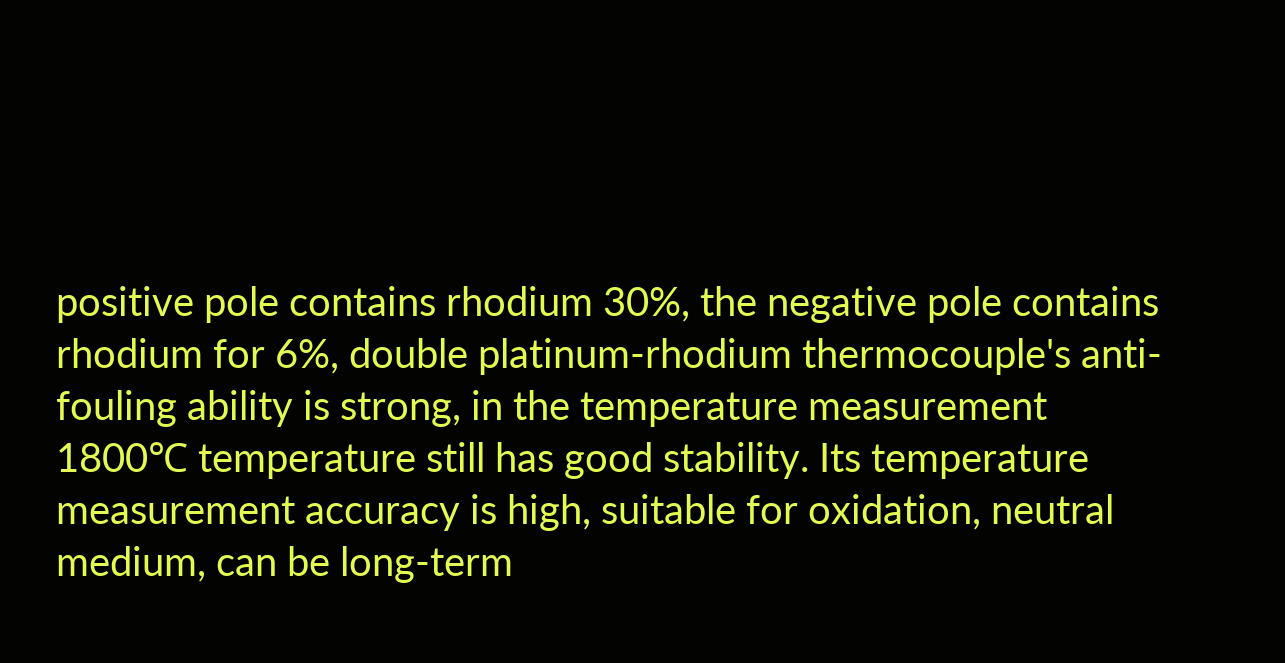positive pole contains rhodium 30%, the negative pole contains rhodium for 6%, double platinum-rhodium thermocouple's anti-fouling ability is strong, in the temperature measurement 1800℃ temperature still has good stability. Its temperature measurement accuracy is high, suitable for oxidation, neutral medium, can be long-term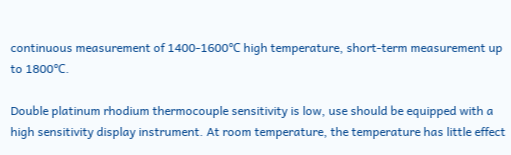continuous measurement of 1400-1600℃ high temperature, short-term measurement up to 1800℃.

Double platinum rhodium thermocouple sensitivity is low, use should be equipped with a high sensitivity display instrument. At room temperature, the temperature has little effect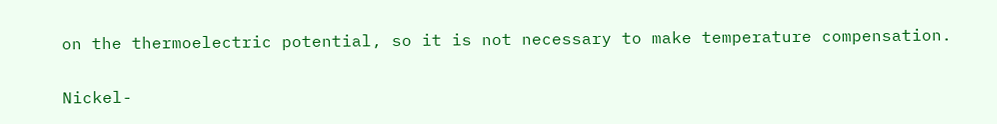on the thermoelectric potential, so it is not necessary to make temperature compensation.

Nickel-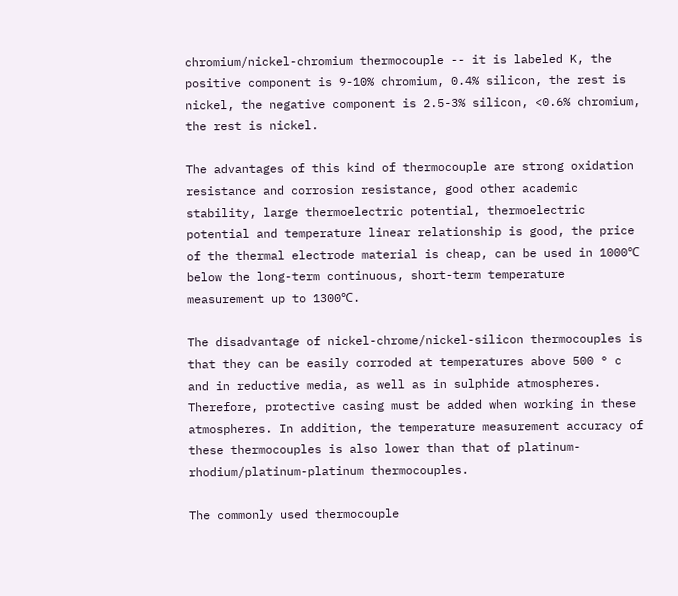chromium/nickel-chromium thermocouple -- it is labeled K, the positive component is 9-10% chromium, 0.4% silicon, the rest is nickel, the negative component is 2.5-3% silicon, <0.6% chromium, the rest is nickel.

The advantages of this kind of thermocouple are strong oxidation resistance and corrosion resistance, good other academic stability, large thermoelectric potential, thermoelectric potential and temperature linear relationship is good, the price of the thermal electrode material is cheap, can be used in 1000℃ below the long-term continuous, short-term temperature measurement up to 1300℃.

The disadvantage of nickel-chrome/nickel-silicon thermocouples is that they can be easily corroded at temperatures above 500 ° c and in reductive media, as well as in sulphide atmospheres. Therefore, protective casing must be added when working in these atmospheres. In addition, the temperature measurement accuracy of these thermocouples is also lower than that of platinum-rhodium/platinum-platinum thermocouples.

The commonly used thermocouple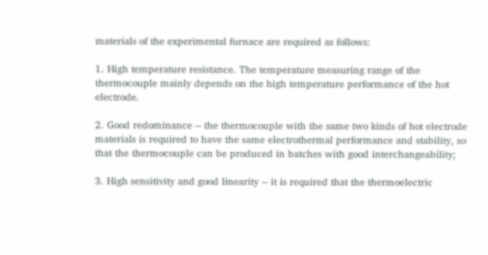materials of the experimental furnace are required as follows:

1. High temperature resistance. The temperature measuring range of the thermocouple mainly depends on the high temperature performance of the hot electrode.

2. Good redominance -- the thermocouple with the same two kinds of hot electrode materials is required to have the same electrothermal performance and stability, so that the thermocouple can be produced in batches with good interchangeability;

3. High sensitivity and good linearity -- it is required that the thermoelectric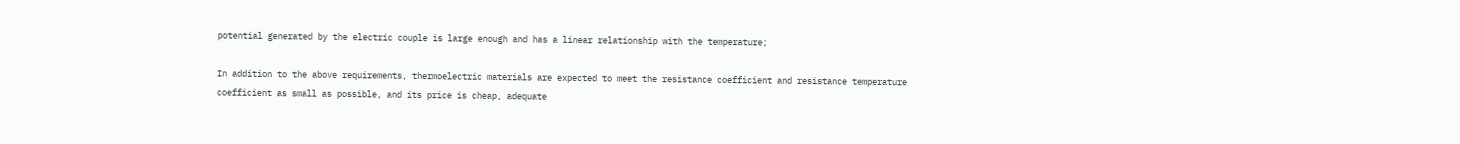potential generated by the electric couple is large enough and has a linear relationship with the temperature;

In addition to the above requirements, thermoelectric materials are expected to meet the resistance coefficient and resistance temperature coefficient as small as possible, and its price is cheap, adequate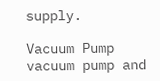supply.

Vacuum Pump vacuum pump and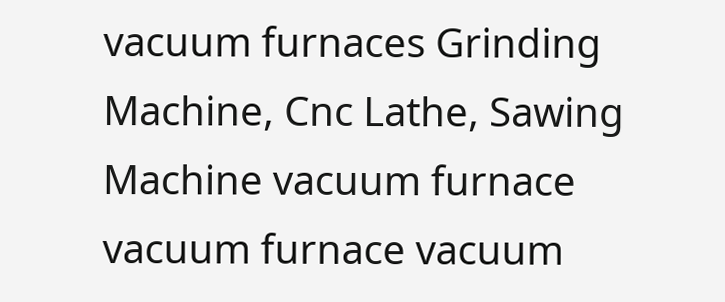vacuum furnaces Grinding Machine, Cnc Lathe, Sawing Machine vacuum furnace
vacuum furnace vacuum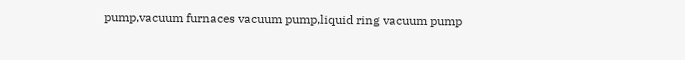pump,vacuum furnaces vacuum pump,liquid ring vacuum pump